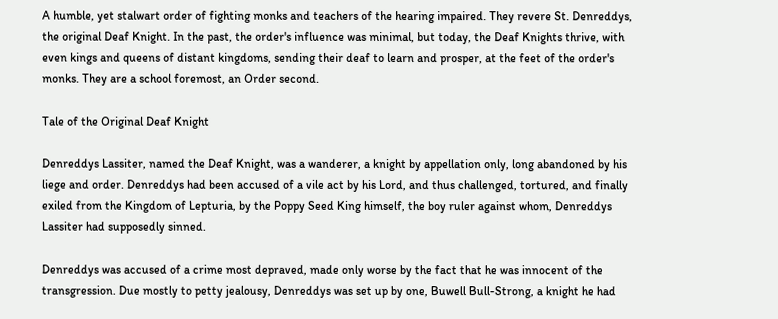A humble, yet stalwart order of fighting monks and teachers of the hearing impaired. They revere St. Denreddys, the original Deaf Knight. In the past, the order's influence was minimal, but today, the Deaf Knights thrive, with even kings and queens of distant kingdoms, sending their deaf to learn and prosper, at the feet of the order's monks. They are a school foremost, an Order second.

Tale of the Original Deaf Knight

Denreddys Lassiter, named the Deaf Knight, was a wanderer, a knight by appellation only, long abandoned by his liege and order. Denreddys had been accused of a vile act by his Lord, and thus challenged, tortured, and finally exiled from the Kingdom of Lepturia, by the Poppy Seed King himself, the boy ruler against whom, Denreddys Lassiter had supposedly sinned.

Denreddys was accused of a crime most depraved, made only worse by the fact that he was innocent of the transgression. Due mostly to petty jealousy, Denreddys was set up by one, Buwell Bull-Strong, a knight he had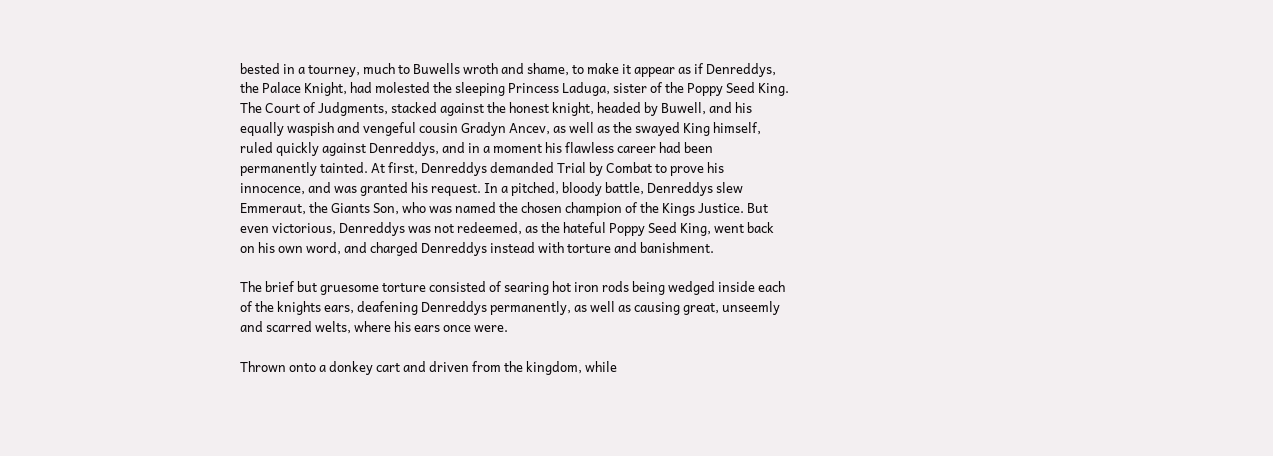bested in a tourney, much to Buwells wroth and shame, to make it appear as if Denreddys, the Palace Knight, had molested the sleeping Princess Laduga, sister of the Poppy Seed King. The Court of Judgments, stacked against the honest knight, headed by Buwell, and his equally waspish and vengeful cousin Gradyn Ancev, as well as the swayed King himself, ruled quickly against Denreddys, and in a moment his flawless career had been permanently tainted. At first, Denreddys demanded Trial by Combat to prove his innocence, and was granted his request. In a pitched, bloody battle, Denreddys slew Emmeraut, the Giants Son, who was named the chosen champion of the Kings Justice. But even victorious, Denreddys was not redeemed, as the hateful Poppy Seed King, went back on his own word, and charged Denreddys instead with torture and banishment.

The brief but gruesome torture consisted of searing hot iron rods being wedged inside each of the knights ears, deafening Denreddys permanently, as well as causing great, unseemly and scarred welts, where his ears once were.

Thrown onto a donkey cart and driven from the kingdom, while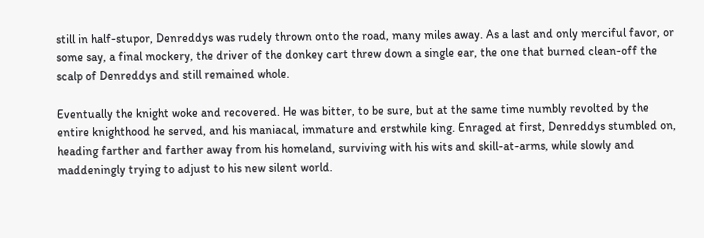still in half-stupor, Denreddys was rudely thrown onto the road, many miles away. As a last and only merciful favor, or some say, a final mockery, the driver of the donkey cart threw down a single ear, the one that burned clean-off the scalp of Denreddys and still remained whole.

Eventually the knight woke and recovered. He was bitter, to be sure, but at the same time numbly revolted by the entire knighthood he served, and his maniacal, immature and erstwhile king. Enraged at first, Denreddys stumbled on, heading farther and farther away from his homeland, surviving with his wits and skill-at-arms, while slowly and maddeningly trying to adjust to his new silent world.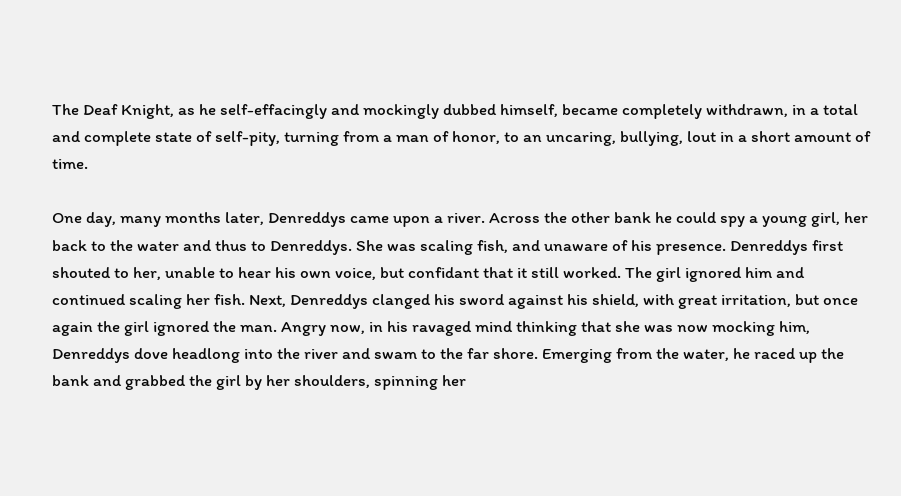The Deaf Knight, as he self-effacingly and mockingly dubbed himself, became completely withdrawn, in a total and complete state of self-pity, turning from a man of honor, to an uncaring, bullying, lout in a short amount of time.

One day, many months later, Denreddys came upon a river. Across the other bank he could spy a young girl, her back to the water and thus to Denreddys. She was scaling fish, and unaware of his presence. Denreddys first shouted to her, unable to hear his own voice, but confidant that it still worked. The girl ignored him and continued scaling her fish. Next, Denreddys clanged his sword against his shield, with great irritation, but once again the girl ignored the man. Angry now, in his ravaged mind thinking that she was now mocking him, Denreddys dove headlong into the river and swam to the far shore. Emerging from the water, he raced up the bank and grabbed the girl by her shoulders, spinning her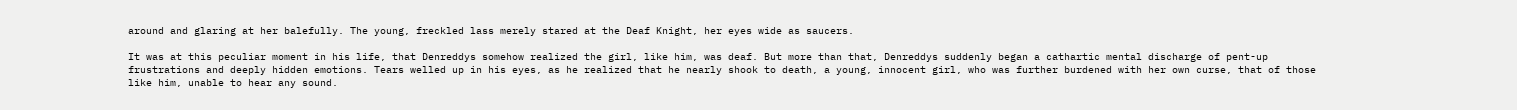around and glaring at her balefully. The young, freckled lass merely stared at the Deaf Knight, her eyes wide as saucers.

It was at this peculiar moment in his life, that Denreddys somehow realized the girl, like him, was deaf. But more than that, Denreddys suddenly began a cathartic mental discharge of pent-up frustrations and deeply hidden emotions. Tears welled up in his eyes, as he realized that he nearly shook to death, a young, innocent girl, who was further burdened with her own curse, that of those like him, unable to hear any sound.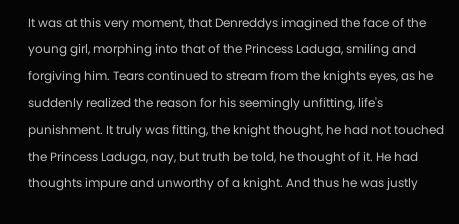It was at this very moment, that Denreddys imagined the face of the young girl, morphing into that of the Princess Laduga, smiling and forgiving him. Tears continued to stream from the knights eyes, as he suddenly realized the reason for his seemingly unfitting, life's punishment. It truly was fitting, the knight thought, he had not touched the Princess Laduga, nay, but truth be told, he thought of it. He had thoughts impure and unworthy of a knight. And thus he was justly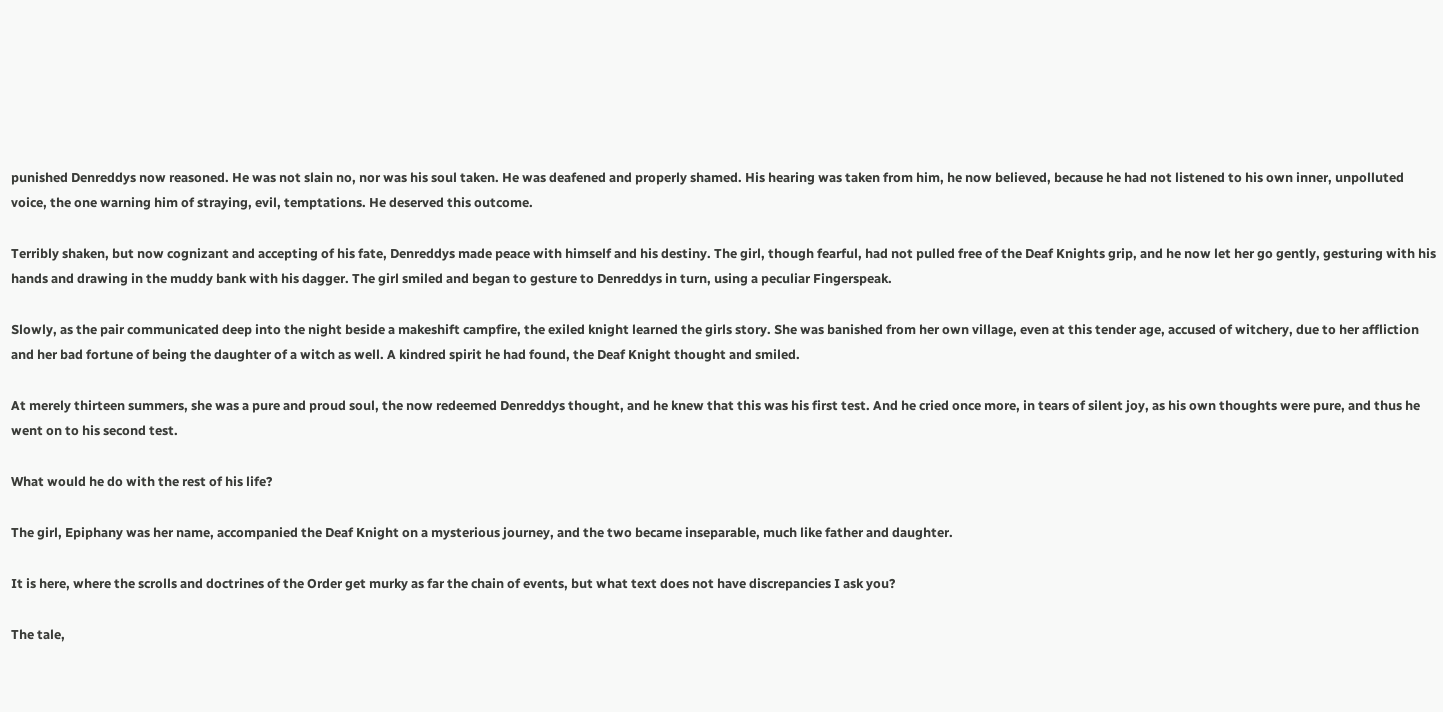punished Denreddys now reasoned. He was not slain no, nor was his soul taken. He was deafened and properly shamed. His hearing was taken from him, he now believed, because he had not listened to his own inner, unpolluted voice, the one warning him of straying, evil, temptations. He deserved this outcome.

Terribly shaken, but now cognizant and accepting of his fate, Denreddys made peace with himself and his destiny. The girl, though fearful, had not pulled free of the Deaf Knights grip, and he now let her go gently, gesturing with his hands and drawing in the muddy bank with his dagger. The girl smiled and began to gesture to Denreddys in turn, using a peculiar Fingerspeak.

Slowly, as the pair communicated deep into the night beside a makeshift campfire, the exiled knight learned the girls story. She was banished from her own village, even at this tender age, accused of witchery, due to her affliction and her bad fortune of being the daughter of a witch as well. A kindred spirit he had found, the Deaf Knight thought and smiled.

At merely thirteen summers, she was a pure and proud soul, the now redeemed Denreddys thought, and he knew that this was his first test. And he cried once more, in tears of silent joy, as his own thoughts were pure, and thus he went on to his second test.

What would he do with the rest of his life?

The girl, Epiphany was her name, accompanied the Deaf Knight on a mysterious journey, and the two became inseparable, much like father and daughter.

It is here, where the scrolls and doctrines of the Order get murky as far the chain of events, but what text does not have discrepancies I ask you?

The tale,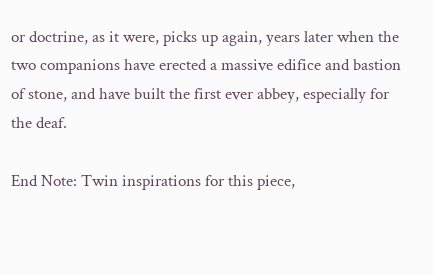or doctrine, as it were, picks up again, years later when the two companions have erected a massive edifice and bastion of stone, and have built the first ever abbey, especially for the deaf.

End Note: Twin inspirations for this piece,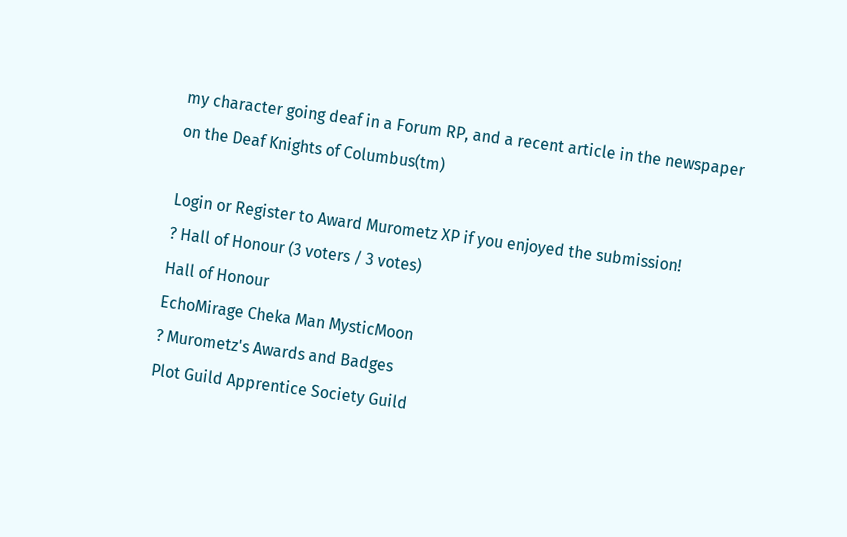my character going deaf in a Forum RP, and a recent article in the newspaper on the Deaf Knights of Columbus(tm)

Login or Register to Award Murometz XP if you enjoyed the submission!
? Hall of Honour (3 voters / 3 votes)
Hall of Honour
EchoMirage Cheka Man MysticMoon
? Murometz's Awards and Badges
Plot Guild Apprentice Society Guild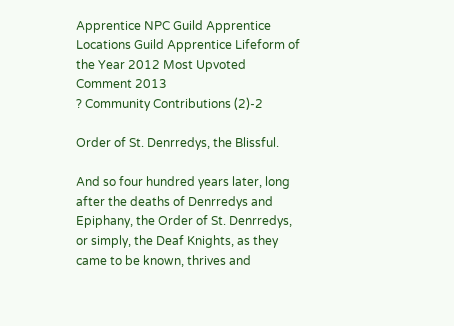Apprentice NPC Guild Apprentice Locations Guild Apprentice Lifeform of the Year 2012 Most Upvoted Comment 2013
? Community Contributions (2)-2

Order of St. Denrredys, the Blissful.

And so four hundred years later, long after the deaths of Denrredys and Epiphany, the Order of St. Denrredys, or simply, the Deaf Knights, as they came to be known, thrives and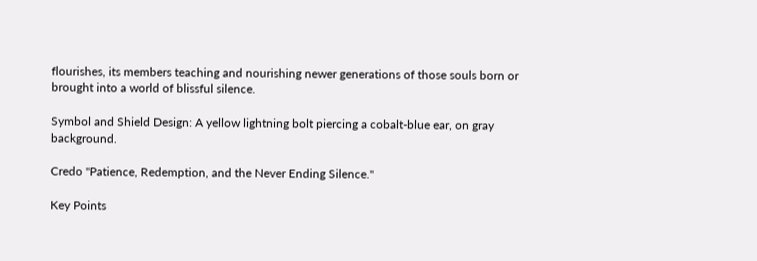flourishes, its members teaching and nourishing newer generations of those souls born or brought into a world of blissful silence.

Symbol and Shield Design: A yellow lightning bolt piercing a cobalt-blue ear, on gray background.

Credo "Patience, Redemption, and the Never Ending Silence."

Key Points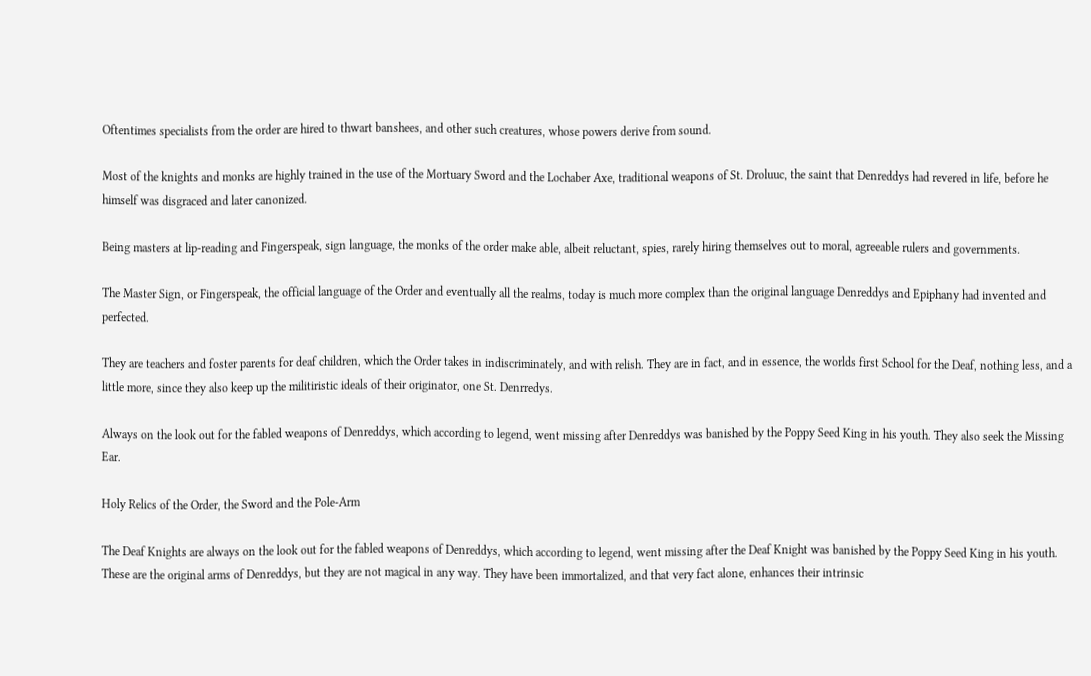Oftentimes specialists from the order are hired to thwart banshees, and other such creatures, whose powers derive from sound.

Most of the knights and monks are highly trained in the use of the Mortuary Sword and the Lochaber Axe, traditional weapons of St. Droluuc, the saint that Denreddys had revered in life, before he himself was disgraced and later canonized.

Being masters at lip-reading and Fingerspeak, sign language, the monks of the order make able, albeit reluctant, spies, rarely hiring themselves out to moral, agreeable rulers and governments.

The Master Sign, or Fingerspeak, the official language of the Order and eventually all the realms, today is much more complex than the original language Denreddys and Epiphany had invented and perfected.

They are teachers and foster parents for deaf children, which the Order takes in indiscriminately, and with relish. They are in fact, and in essence, the worlds first School for the Deaf, nothing less, and a little more, since they also keep up the militiristic ideals of their originator, one St. Denrredys.

Always on the look out for the fabled weapons of Denreddys, which according to legend, went missing after Denreddys was banished by the Poppy Seed King in his youth. They also seek the Missing Ear.

Holy Relics of the Order, the Sword and the Pole-Arm

The Deaf Knights are always on the look out for the fabled weapons of Denreddys, which according to legend, went missing after the Deaf Knight was banished by the Poppy Seed King in his youth. These are the original arms of Denreddys, but they are not magical in any way. They have been immortalized, and that very fact alone, enhances their intrinsic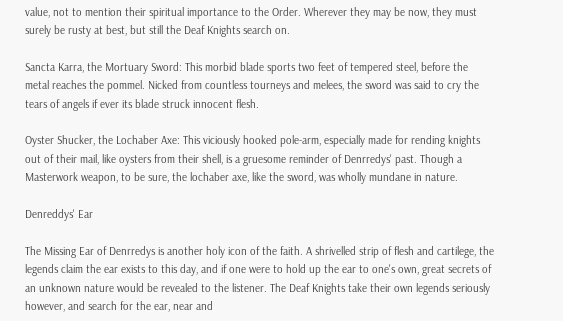value, not to mention their spiritual importance to the Order. Wherever they may be now, they must surely be rusty at best, but still the Deaf Knights search on.

Sancta Karra, the Mortuary Sword: This morbid blade sports two feet of tempered steel, before the metal reaches the pommel. Nicked from countless tourneys and melees, the sword was said to cry the tears of angels if ever its blade struck innocent flesh.

Oyster Shucker, the Lochaber Axe: This viciously hooked pole-arm, especially made for rending knights out of their mail, like oysters from their shell, is a gruesome reminder of Denrredys' past. Though a Masterwork weapon, to be sure, the lochaber axe, like the sword, was wholly mundane in nature.

Denreddys' Ear

The Missing Ear of Denrredys is another holy icon of the faith. A shrivelled strip of flesh and cartilege, the legends claim the ear exists to this day, and if one were to hold up the ear to one's own, great secrets of an unknown nature would be revealed to the listener. The Deaf Knights take their own legends seriously however, and search for the ear, near and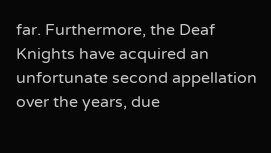far. Furthermore, the Deaf Knights have acquired an unfortunate second appellation over the years, due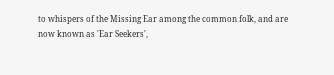to whispers of the Missing Ear among the common folk, and are now known as 'Ear Seekers',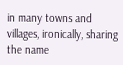in many towns and villages, ironically, sharing the name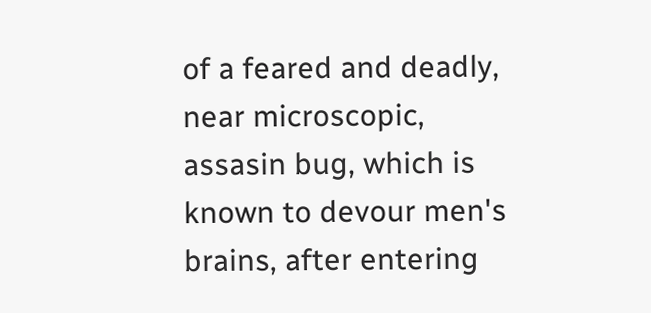of a feared and deadly, near microscopic, assasin bug, which is known to devour men's brains, after entering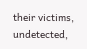their victims, undetected,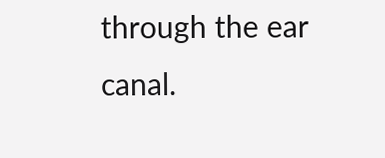through the ear canal.